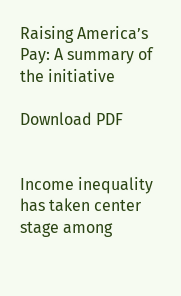Raising America’s Pay: A summary of the initiative

Download PDF


Income inequality has taken center stage among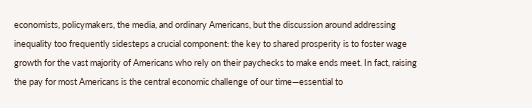economists, policymakers, the media, and ordinary Americans, but the discussion around addressing inequality too frequently sidesteps a crucial component: the key to shared prosperity is to foster wage growth for the vast majority of Americans who rely on their paychecks to make ends meet. In fact, raising the pay for most Americans is the central economic challenge of our time—essential to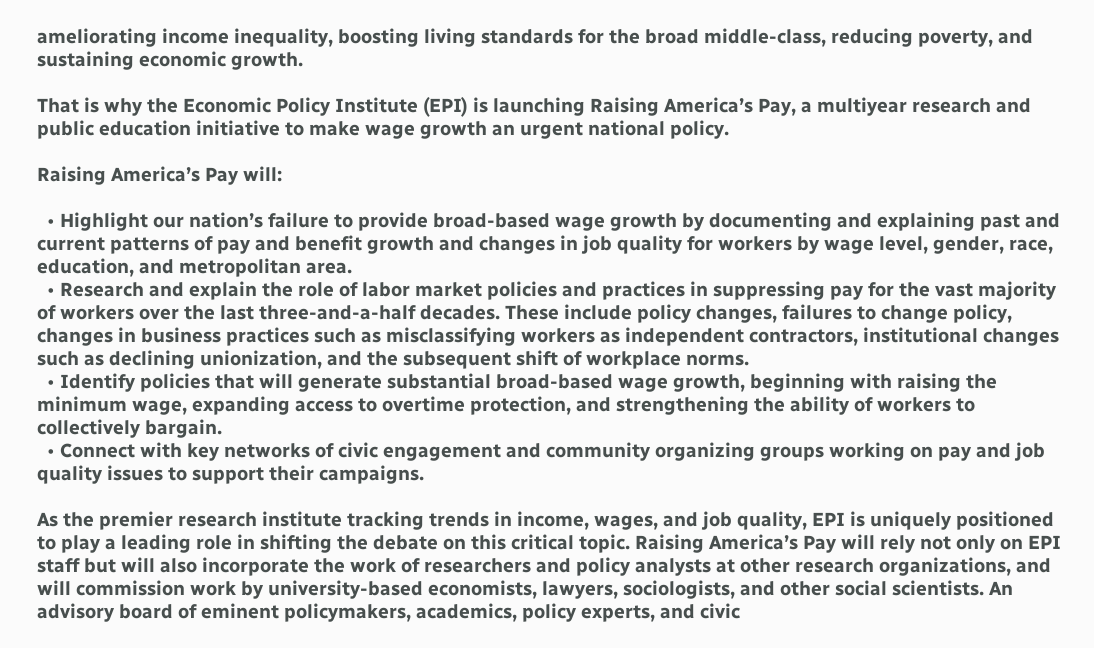ameliorating income inequality, boosting living standards for the broad middle-class, reducing poverty, and sustaining economic growth.

That is why the Economic Policy Institute (EPI) is launching Raising America’s Pay, a multiyear research and public education initiative to make wage growth an urgent national policy.

Raising America’s Pay will:

  • Highlight our nation’s failure to provide broad-based wage growth by documenting and explaining past and current patterns of pay and benefit growth and changes in job quality for workers by wage level, gender, race, education, and metropolitan area.
  • Research and explain the role of labor market policies and practices in suppressing pay for the vast majority of workers over the last three-and-a-half decades. These include policy changes, failures to change policy, changes in business practices such as misclassifying workers as independent contractors, institutional changes such as declining unionization, and the subsequent shift of workplace norms.
  • Identify policies that will generate substantial broad-based wage growth, beginning with raising the minimum wage, expanding access to overtime protection, and strengthening the ability of workers to collectively bargain.
  • Connect with key networks of civic engagement and community organizing groups working on pay and job quality issues to support their campaigns.

As the premier research institute tracking trends in income, wages, and job quality, EPI is uniquely positioned to play a leading role in shifting the debate on this critical topic. Raising America’s Pay will rely not only on EPI staff but will also incorporate the work of researchers and policy analysts at other research organizations, and will commission work by university-based economists, lawyers, sociologists, and other social scientists. An advisory board of eminent policymakers, academics, policy experts, and civic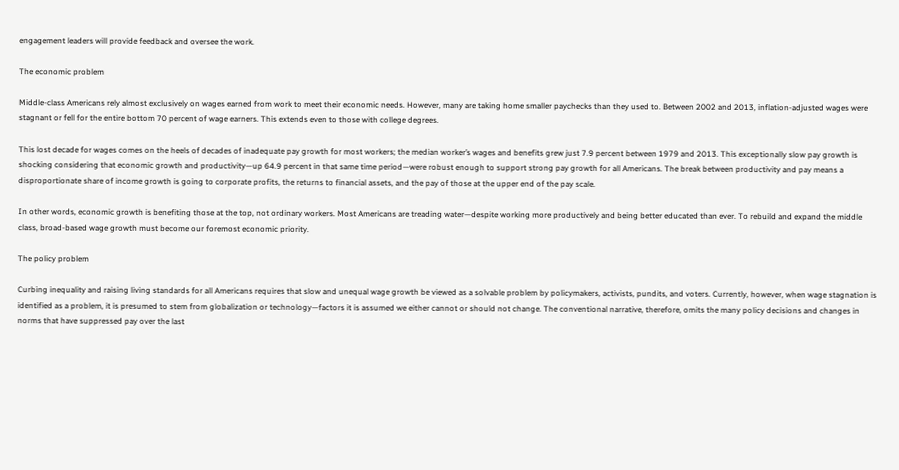engagement leaders will provide feedback and oversee the work.

The economic problem

Middle-class Americans rely almost exclusively on wages earned from work to meet their economic needs. However, many are taking home smaller paychecks than they used to. Between 2002 and 2013, inflation-adjusted wages were stagnant or fell for the entire bottom 70 percent of wage earners. This extends even to those with college degrees.

This lost decade for wages comes on the heels of decades of inadequate pay growth for most workers; the median worker’s wages and benefits grew just 7.9 percent between 1979 and 2013. This exceptionally slow pay growth is shocking considering that economic growth and productivity—up 64.9 percent in that same time period—were robust enough to support strong pay growth for all Americans. The break between productivity and pay means a disproportionate share of income growth is going to corporate profits, the returns to financial assets, and the pay of those at the upper end of the pay scale.

In other words, economic growth is benefiting those at the top, not ordinary workers. Most Americans are treading water—despite working more productively and being better educated than ever. To rebuild and expand the middle class, broad-based wage growth must become our foremost economic priority.

The policy problem

Curbing inequality and raising living standards for all Americans requires that slow and unequal wage growth be viewed as a solvable problem by policymakers, activists, pundits, and voters. Currently, however, when wage stagnation is identified as a problem, it is presumed to stem from globalization or technology—factors it is assumed we either cannot or should not change. The conventional narrative, therefore, omits the many policy decisions and changes in norms that have suppressed pay over the last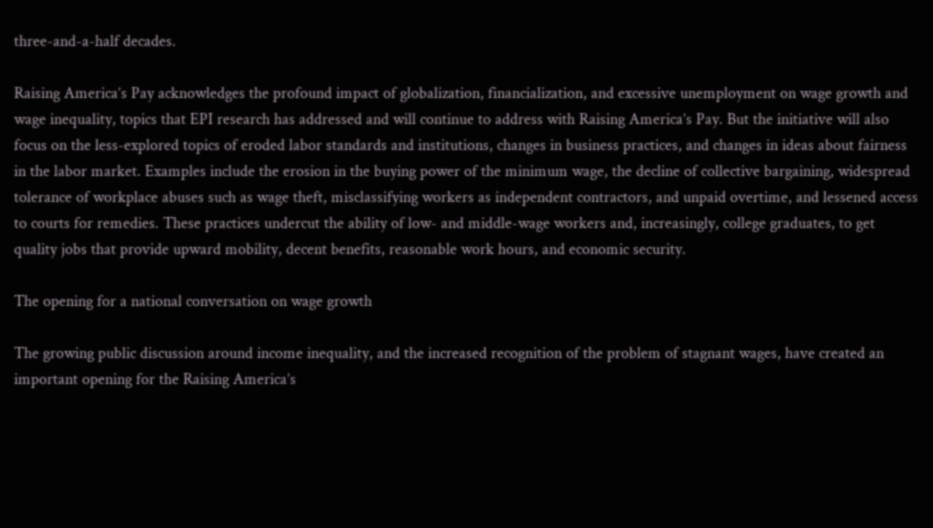three-and-a-half decades.

Raising America’s Pay acknowledges the profound impact of globalization, financialization, and excessive unemployment on wage growth and wage inequality, topics that EPI research has addressed and will continue to address with Raising America’s Pay. But the initiative will also focus on the less-explored topics of eroded labor standards and institutions, changes in business practices, and changes in ideas about fairness in the labor market. Examples include the erosion in the buying power of the minimum wage, the decline of collective bargaining, widespread tolerance of workplace abuses such as wage theft, misclassifying workers as independent contractors, and unpaid overtime, and lessened access to courts for remedies. These practices undercut the ability of low- and middle-wage workers and, increasingly, college graduates, to get quality jobs that provide upward mobility, decent benefits, reasonable work hours, and economic security.

The opening for a national conversation on wage growth

The growing public discussion around income inequality, and the increased recognition of the problem of stagnant wages, have created an important opening for the Raising America’s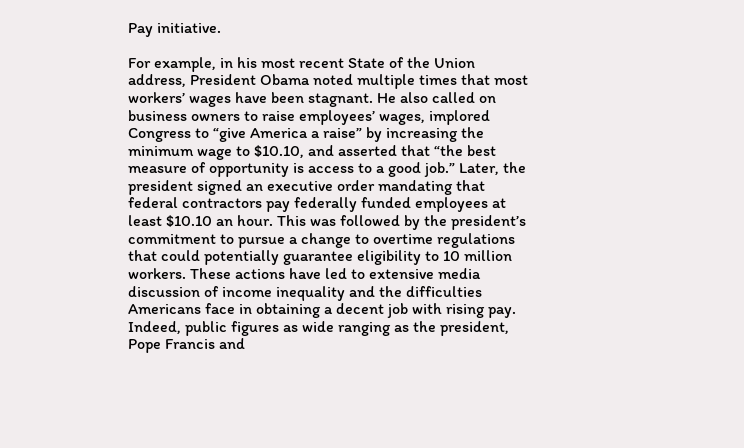Pay initiative.

For example, in his most recent State of the Union address, President Obama noted multiple times that most workers’ wages have been stagnant. He also called on business owners to raise employees’ wages, implored Congress to “give America a raise” by increasing the minimum wage to $10.10, and asserted that “the best measure of opportunity is access to a good job.” Later, the president signed an executive order mandating that federal contractors pay federally funded employees at least $10.10 an hour. This was followed by the president’s commitment to pursue a change to overtime regulations that could potentially guarantee eligibility to 10 million workers. These actions have led to extensive media discussion of income inequality and the difficulties Americans face in obtaining a decent job with rising pay. Indeed, public figures as wide ranging as the president, Pope Francis and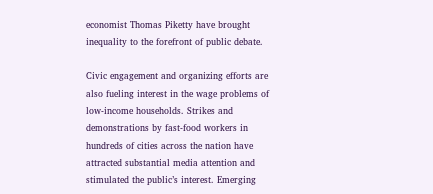economist Thomas Piketty have brought inequality to the forefront of public debate.

Civic engagement and organizing efforts are also fueling interest in the wage problems of low-income households. Strikes and demonstrations by fast-food workers in hundreds of cities across the nation have attracted substantial media attention and stimulated the public’s interest. Emerging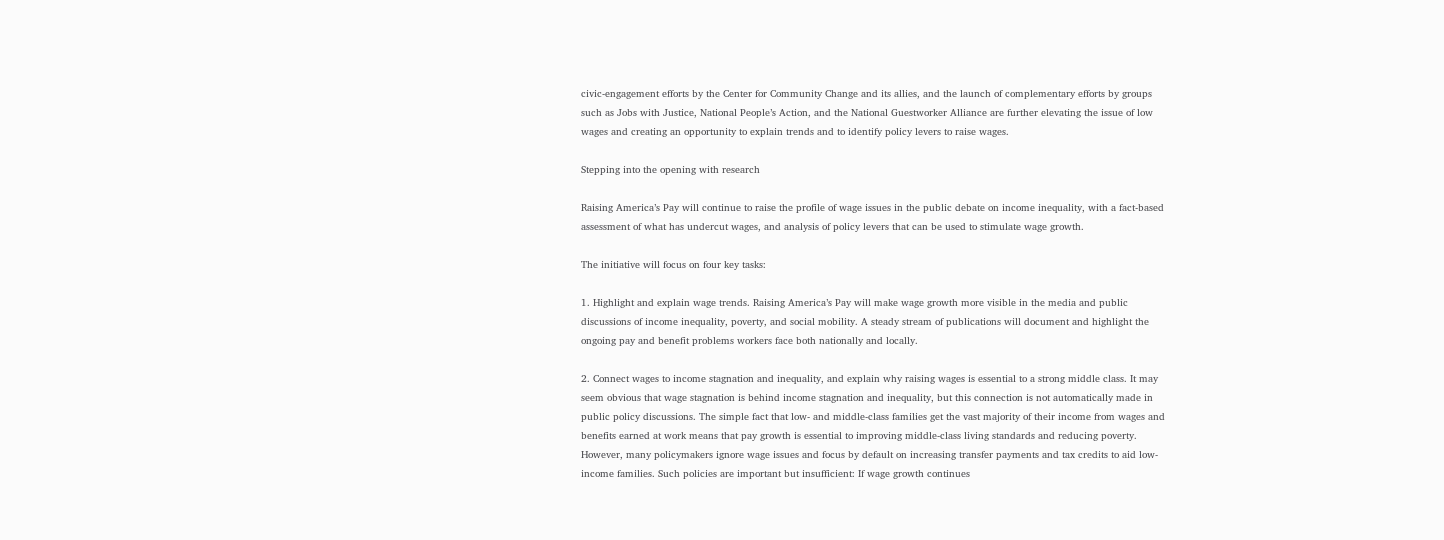civic-engagement efforts by the Center for Community Change and its allies, and the launch of complementary efforts by groups such as Jobs with Justice, National People’s Action, and the National Guestworker Alliance are further elevating the issue of low wages and creating an opportunity to explain trends and to identify policy levers to raise wages.

Stepping into the opening with research

Raising America’s Pay will continue to raise the profile of wage issues in the public debate on income inequality, with a fact-based assessment of what has undercut wages, and analysis of policy levers that can be used to stimulate wage growth.

The initiative will focus on four key tasks:

1. Highlight and explain wage trends. Raising America’s Pay will make wage growth more visible in the media and public discussions of income inequality, poverty, and social mobility. A steady stream of publications will document and highlight the ongoing pay and benefit problems workers face both nationally and locally.

2. Connect wages to income stagnation and inequality, and explain why raising wages is essential to a strong middle class. It may seem obvious that wage stagnation is behind income stagnation and inequality, but this connection is not automatically made in public policy discussions. The simple fact that low- and middle-class families get the vast majority of their income from wages and benefits earned at work means that pay growth is essential to improving middle-class living standards and reducing poverty. However, many policymakers ignore wage issues and focus by default on increasing transfer payments and tax credits to aid low-income families. Such policies are important but insufficient: If wage growth continues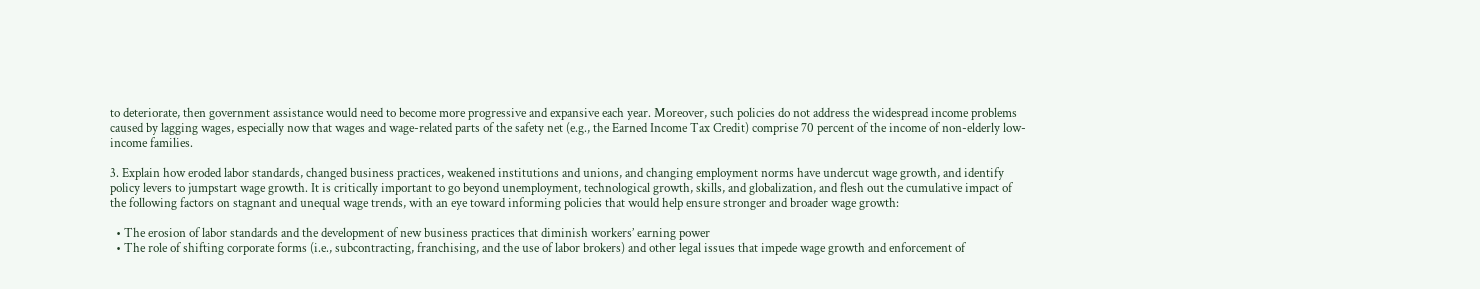to deteriorate, then government assistance would need to become more progressive and expansive each year. Moreover, such policies do not address the widespread income problems caused by lagging wages, especially now that wages and wage-related parts of the safety net (e.g., the Earned Income Tax Credit) comprise 70 percent of the income of non-elderly low-income families.

3. Explain how eroded labor standards, changed business practices, weakened institutions and unions, and changing employment norms have undercut wage growth, and identify policy levers to jumpstart wage growth. It is critically important to go beyond unemployment, technological growth, skills, and globalization, and flesh out the cumulative impact of the following factors on stagnant and unequal wage trends, with an eye toward informing policies that would help ensure stronger and broader wage growth:

  • The erosion of labor standards and the development of new business practices that diminish workers’ earning power
  • The role of shifting corporate forms (i.e., subcontracting, franchising, and the use of labor brokers) and other legal issues that impede wage growth and enforcement of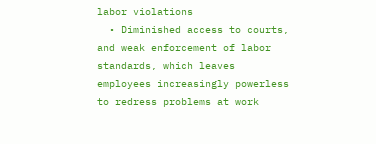labor violations
  • Diminished access to courts, and weak enforcement of labor standards, which leaves employees increasingly powerless to redress problems at work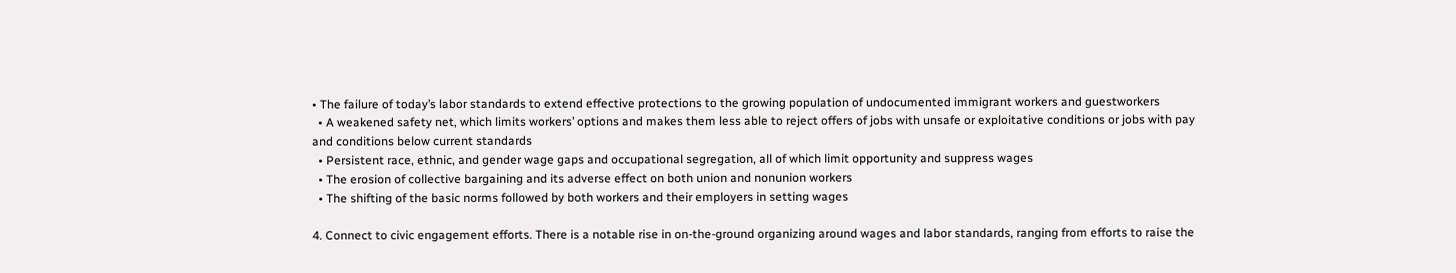• The failure of today’s labor standards to extend effective protections to the growing population of undocumented immigrant workers and guestworkers
  • A weakened safety net, which limits workers’ options and makes them less able to reject offers of jobs with unsafe or exploitative conditions or jobs with pay and conditions below current standards
  • Persistent race, ethnic, and gender wage gaps and occupational segregation, all of which limit opportunity and suppress wages
  • The erosion of collective bargaining and its adverse effect on both union and nonunion workers
  • The shifting of the basic norms followed by both workers and their employers in setting wages

4. Connect to civic engagement efforts. There is a notable rise in on-the-ground organizing around wages and labor standards, ranging from efforts to raise the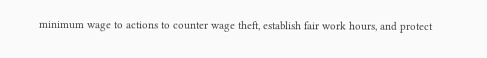minimum wage to actions to counter wage theft, establish fair work hours, and protect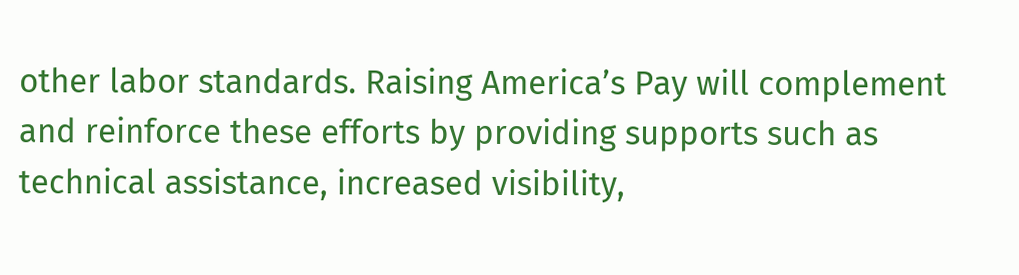other labor standards. Raising America’s Pay will complement and reinforce these efforts by providing supports such as technical assistance, increased visibility,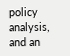policy analysis, and an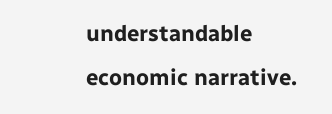understandable economic narrative.